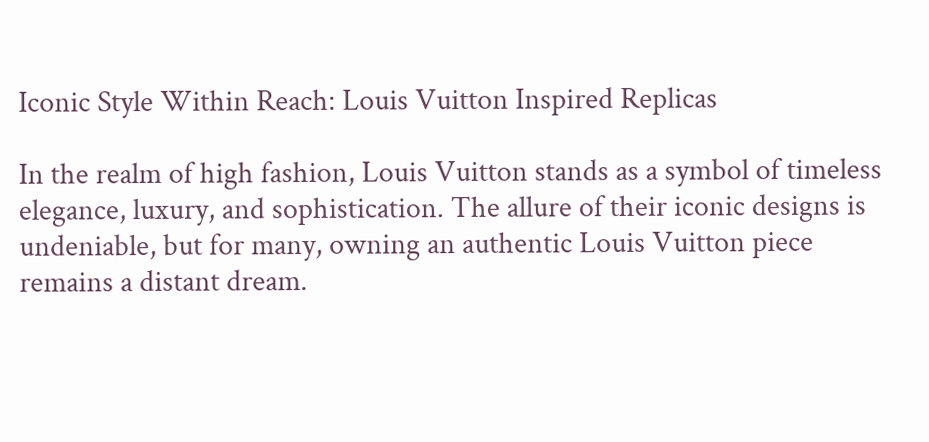Iconic Style Within Reach: Louis Vuitton Inspired Replicas

In the realm of high fashion, Louis Vuitton stands as a symbol of timeless elegance, luxury, and sophistication. The allure of their iconic designs is undeniable, but for many, owning an authentic Louis Vuitton piece remains a distant dream.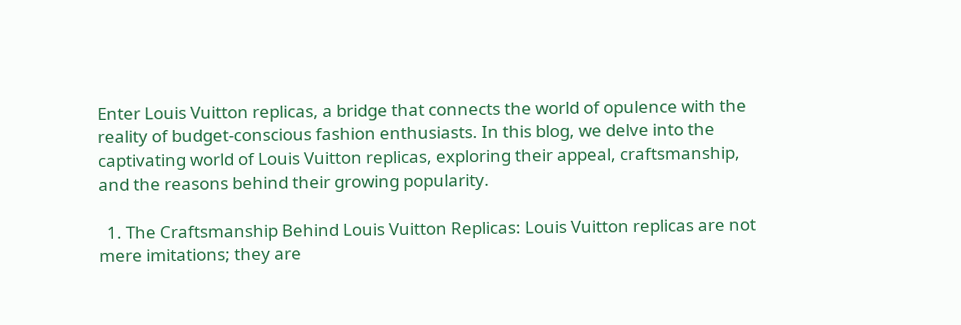Enter Louis Vuitton replicas, a bridge that connects the world of opulence with the reality of budget-conscious fashion enthusiasts. In this blog, we delve into the captivating world of Louis Vuitton replicas, exploring their appeal, craftsmanship, and the reasons behind their growing popularity.

  1. The Craftsmanship Behind Louis Vuitton Replicas: Louis Vuitton replicas are not mere imitations; they are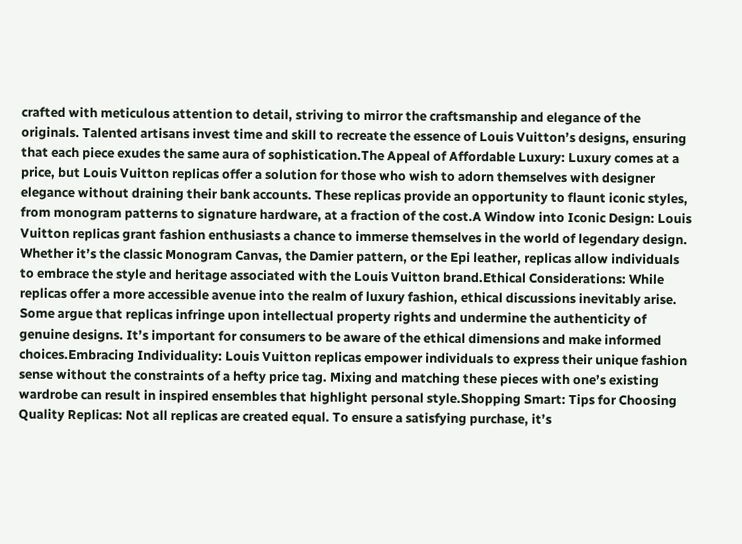crafted with meticulous attention to detail, striving to mirror the craftsmanship and elegance of the originals. Talented artisans invest time and skill to recreate the essence of Louis Vuitton’s designs, ensuring that each piece exudes the same aura of sophistication.The Appeal of Affordable Luxury: Luxury comes at a price, but Louis Vuitton replicas offer a solution for those who wish to adorn themselves with designer elegance without draining their bank accounts. These replicas provide an opportunity to flaunt iconic styles, from monogram patterns to signature hardware, at a fraction of the cost.A Window into Iconic Design: Louis Vuitton replicas grant fashion enthusiasts a chance to immerse themselves in the world of legendary design. Whether it’s the classic Monogram Canvas, the Damier pattern, or the Epi leather, replicas allow individuals to embrace the style and heritage associated with the Louis Vuitton brand.Ethical Considerations: While replicas offer a more accessible avenue into the realm of luxury fashion, ethical discussions inevitably arise. Some argue that replicas infringe upon intellectual property rights and undermine the authenticity of genuine designs. It’s important for consumers to be aware of the ethical dimensions and make informed choices.Embracing Individuality: Louis Vuitton replicas empower individuals to express their unique fashion sense without the constraints of a hefty price tag. Mixing and matching these pieces with one’s existing wardrobe can result in inspired ensembles that highlight personal style.Shopping Smart: Tips for Choosing Quality Replicas: Not all replicas are created equal. To ensure a satisfying purchase, it’s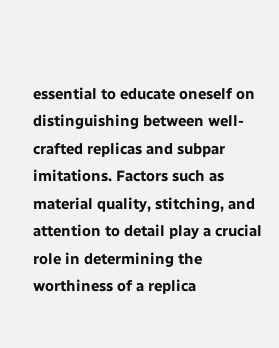essential to educate oneself on distinguishing between well-crafted replicas and subpar imitations. Factors such as material quality, stitching, and attention to detail play a crucial role in determining the worthiness of a replica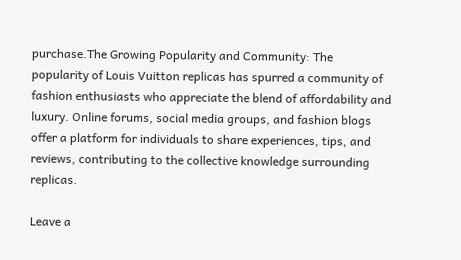purchase.The Growing Popularity and Community: The popularity of Louis Vuitton replicas has spurred a community of fashion enthusiasts who appreciate the blend of affordability and luxury. Online forums, social media groups, and fashion blogs offer a platform for individuals to share experiences, tips, and reviews, contributing to the collective knowledge surrounding replicas.

Leave a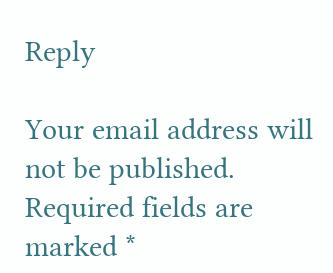Reply

Your email address will not be published. Required fields are marked *